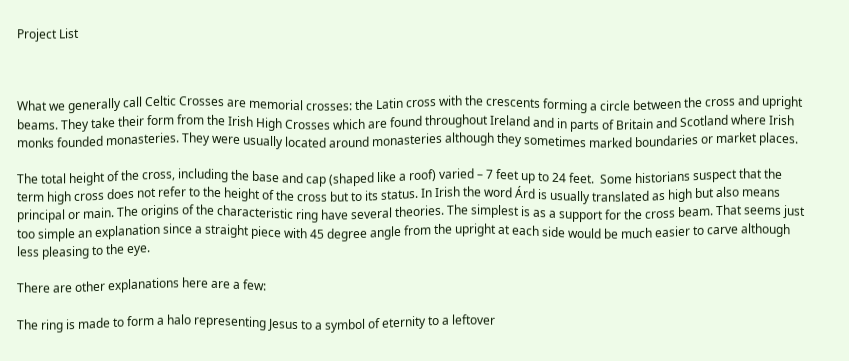Project List



What we generally call Celtic Crosses are memorial crosses: the Latin cross with the crescents forming a circle between the cross and upright beams. They take their form from the Irish High Crosses which are found throughout Ireland and in parts of Britain and Scotland where Irish monks founded monasteries. They were usually located around monasteries although they sometimes marked boundaries or market places.

The total height of the cross, including the base and cap (shaped like a roof) varied – 7 feet up to 24 feet.  Some historians suspect that the term high cross does not refer to the height of the cross but to its status. In Irish the word Árd is usually translated as high but also means principal or main. The origins of the characteristic ring have several theories. The simplest is as a support for the cross beam. That seems just too simple an explanation since a straight piece with 45 degree angle from the upright at each side would be much easier to carve although less pleasing to the eye.

There are other explanations here are a few:

The ring is made to form a halo representing Jesus to a symbol of eternity to a leftover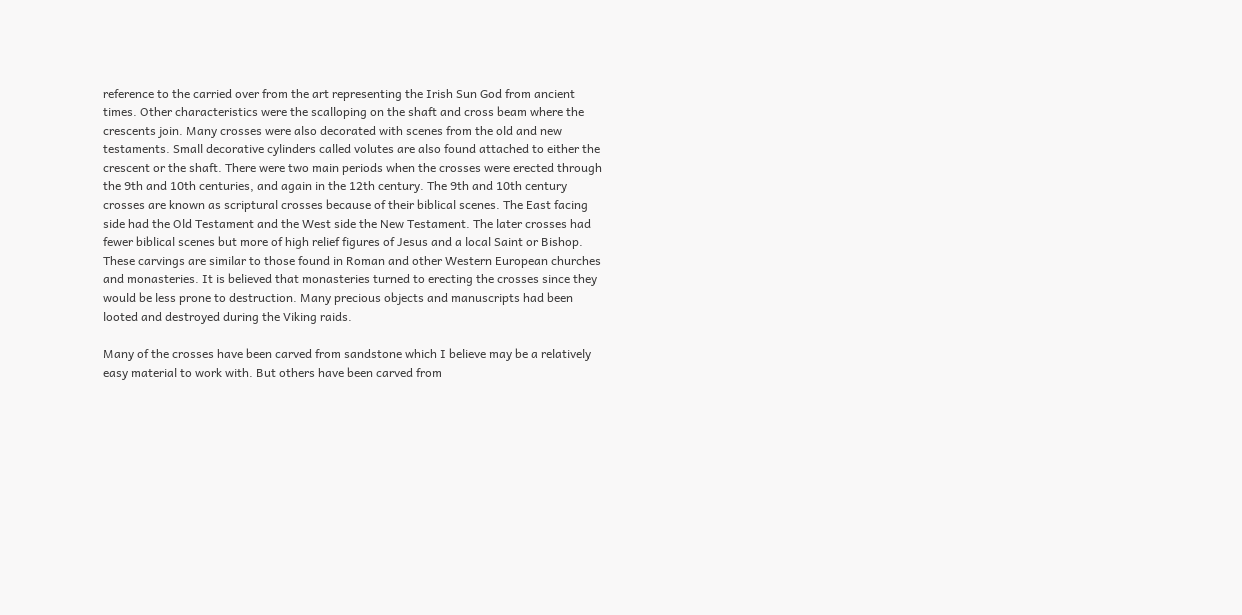reference to the carried over from the art representing the Irish Sun God from ancient times. Other characteristics were the scalloping on the shaft and cross beam where the crescents join. Many crosses were also decorated with scenes from the old and new testaments. Small decorative cylinders called volutes are also found attached to either the crescent or the shaft. There were two main periods when the crosses were erected through the 9th and 10th centuries, and again in the 12th century. The 9th and 10th century crosses are known as scriptural crosses because of their biblical scenes. The East facing side had the Old Testament and the West side the New Testament. The later crosses had fewer biblical scenes but more of high relief figures of Jesus and a local Saint or Bishop. These carvings are similar to those found in Roman and other Western European churches and monasteries. It is believed that monasteries turned to erecting the crosses since they would be less prone to destruction. Many precious objects and manuscripts had been looted and destroyed during the Viking raids.

Many of the crosses have been carved from sandstone which I believe may be a relatively easy material to work with. But others have been carved from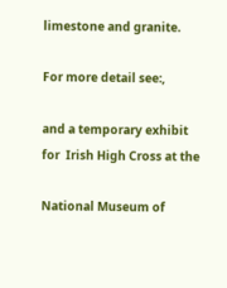limestone and granite.

For more detail see:,

and a temporary exhibit for  Irish High Cross at the

National Museum of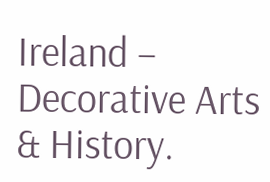Ireland – Decorative Arts & History.